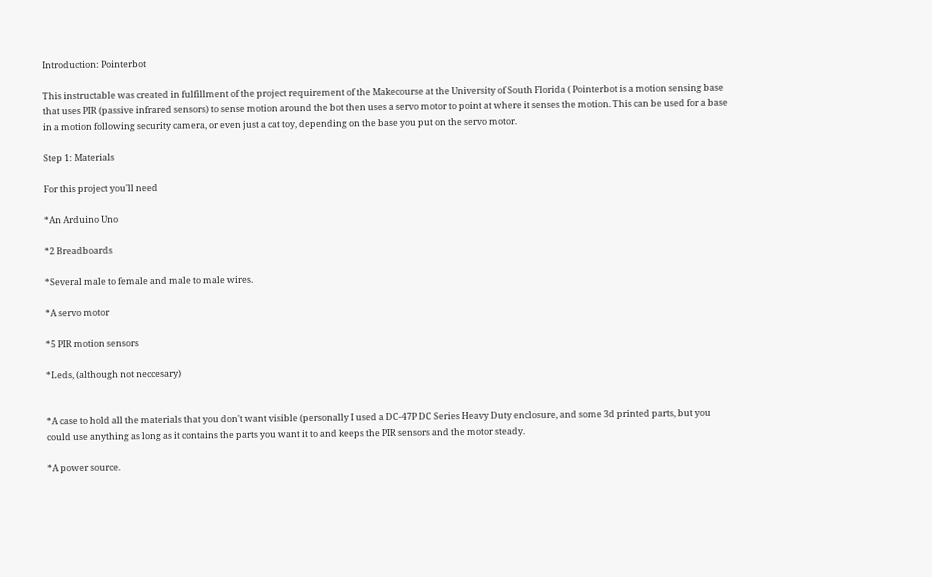Introduction: Pointerbot

This instructable was created in fulfillment of the project requirement of the Makecourse at the University of South Florida ( Pointerbot is a motion sensing base that uses PIR (passive infrared sensors) to sense motion around the bot then uses a servo motor to point at where it senses the motion. This can be used for a base in a motion following security camera, or even just a cat toy, depending on the base you put on the servo motor.

Step 1: Materials

For this project you'll need

*An Arduino Uno

*2 Breadboards

*Several male to female and male to male wires.

*A servo motor

*5 PIR motion sensors

*Leds, (although not neccesary)


*A case to hold all the materials that you don't want visible (personally I used a DC-47P DC Series Heavy Duty enclosure, and some 3d printed parts, but you could use anything as long as it contains the parts you want it to and keeps the PIR sensors and the motor steady.

*A power source.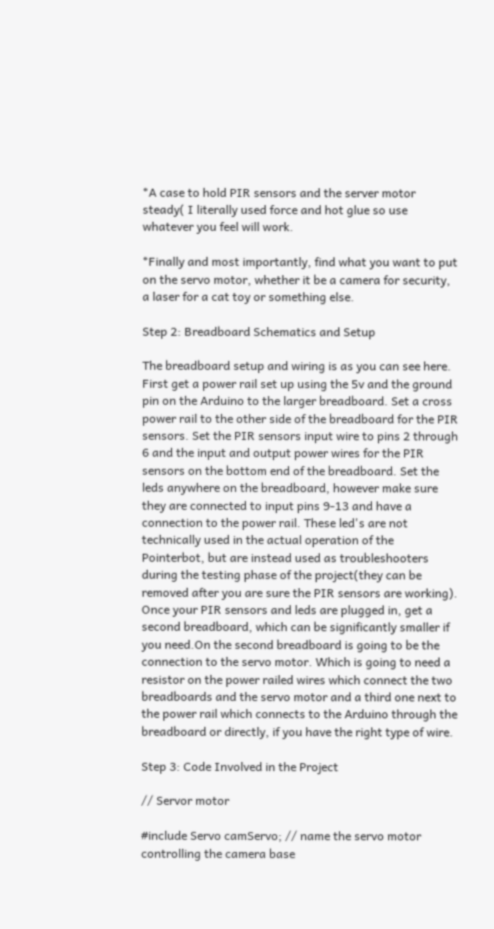*A case to hold PIR sensors and the server motor steady( I literally used force and hot glue so use whatever you feel will work.

*Finally and most importantly, find what you want to put on the servo motor, whether it be a camera for security, a laser for a cat toy or something else.

Step 2: Breadboard Schematics and Setup

The breadboard setup and wiring is as you can see here. First get a power rail set up using the 5v and the ground pin on the Arduino to the larger breadboard. Set a cross power rail to the other side of the breadboard for the PIR sensors. Set the PIR sensors input wire to pins 2 through 6 and the input and output power wires for the PIR sensors on the bottom end of the breadboard. Set the leds anywhere on the breadboard, however make sure they are connected to input pins 9-13 and have a connection to the power rail. These led's are not technically used in the actual operation of the Pointerbot, but are instead used as troubleshooters during the testing phase of the project(they can be removed after you are sure the PIR sensors are working). Once your PIR sensors and leds are plugged in, get a second breadboard, which can be significantly smaller if you need.On the second breadboard is going to be the connection to the servo motor. Which is going to need a resistor on the power railed wires which connect the two breadboards and the servo motor and a third one next to the power rail which connects to the Arduino through the breadboard or directly, if you have the right type of wire.

Step 3: Code Involved in the Project

// Servor motor

#include Servo camServo; // name the servo motor controlling the camera base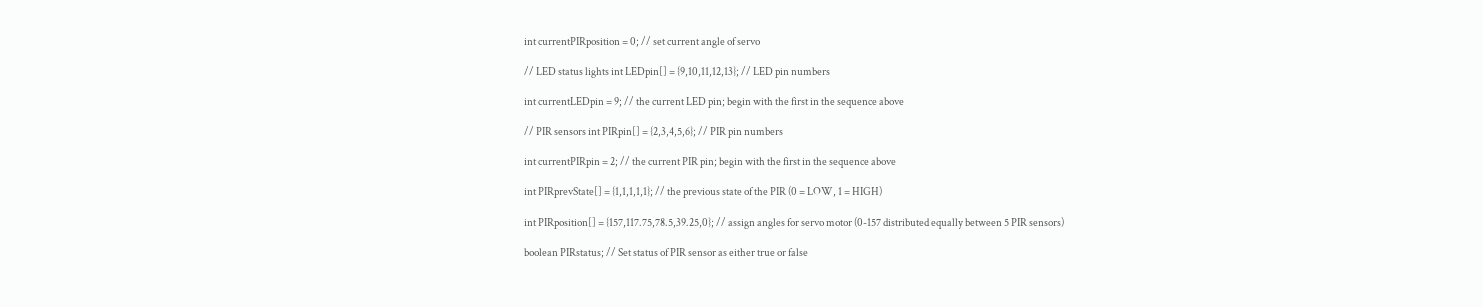int currentPIRposition = 0; // set current angle of servo

// LED status lights int LEDpin[] = {9,10,11,12,13}; // LED pin numbers

int currentLEDpin = 9; // the current LED pin; begin with the first in the sequence above

// PIR sensors int PIRpin[] = {2,3,4,5,6}; // PIR pin numbers

int currentPIRpin = 2; // the current PIR pin; begin with the first in the sequence above

int PIRprevState[] = {1,1,1,1,1}; // the previous state of the PIR (0 = LOW, 1 = HIGH)

int PIRposition[] = {157,117.75,78.5,39.25,0}; // assign angles for servo motor (0-157 distributed equally between 5 PIR sensors)

boolean PIRstatus; // Set status of PIR sensor as either true or false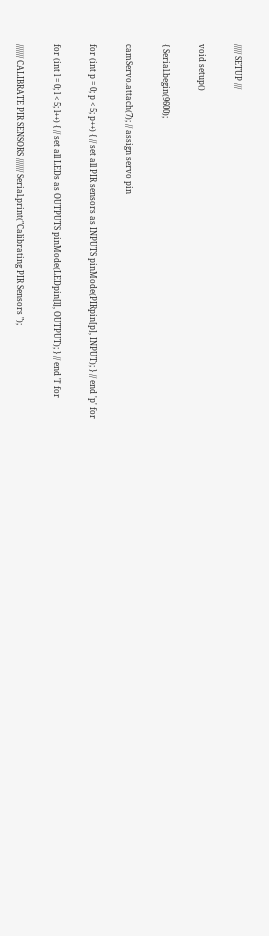///// SETUP ///

void setup()

{ Serial.begin(9600);

camServo.attach(7); // assign servo pin

for (int p = 0; p < 5; p++) { // set all PIR sensors as INPUTS pinMode(PIRpin[p], INPUT); } // end 'p' for

for (int l = 0; l < 5; l++) { // set all LEDs as OUTPUTS pinMode(LEDpin[l], OUTPUT); } // end 'l' for

/////// CALIBRATE PIR SENSORS /////// Serial.print("Calibrating PIR Sensors ");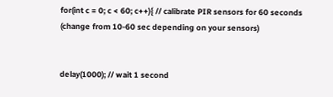for(int c = 0; c < 60; c++){ // calibrate PIR sensors for 60 seconds (change from 10-60 sec depending on your sensors)


delay(1000); // wait 1 second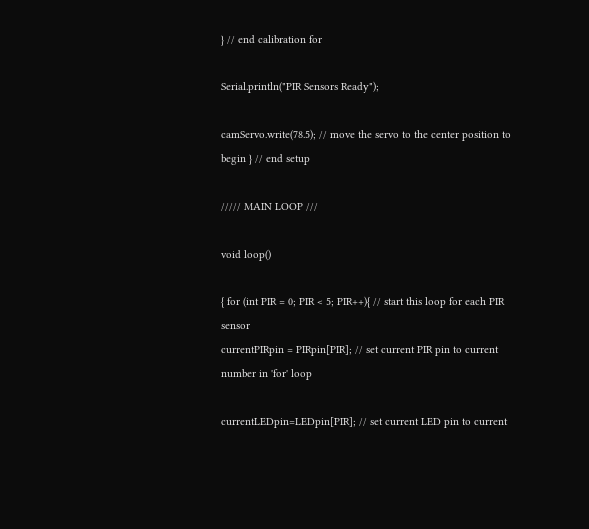} // end calibration for

Serial.println("PIR Sensors Ready");

camServo.write(78.5); // move the servo to the center position to begin } // end setup

///// MAIN LOOP ///

void loop()

{ for (int PIR = 0; PIR < 5; PIR++){ // start this loop for each PIR sensor
currentPIRpin = PIRpin[PIR]; // set current PIR pin to current number in 'for' loop

currentLEDpin=LEDpin[PIR]; // set current LED pin to current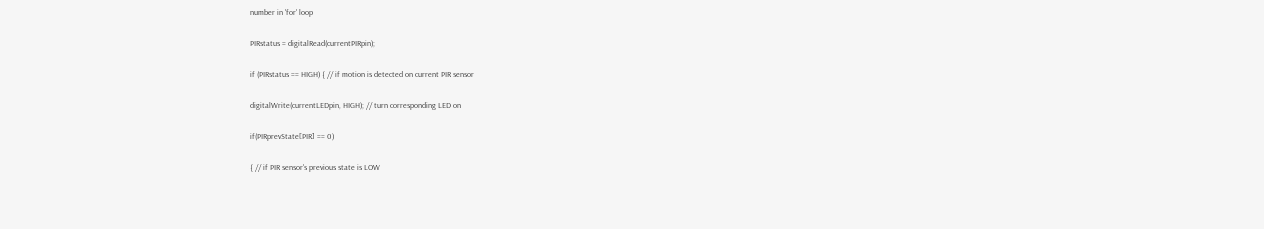number in 'for' loop

PIRstatus = digitalRead(currentPIRpin);

if (PIRstatus == HIGH) { // if motion is detected on current PIR sensor

digitalWrite(currentLEDpin, HIGH); // turn corresponding LED on

if(PIRprevState[PIR] == 0)

{ // if PIR sensor's previous state is LOW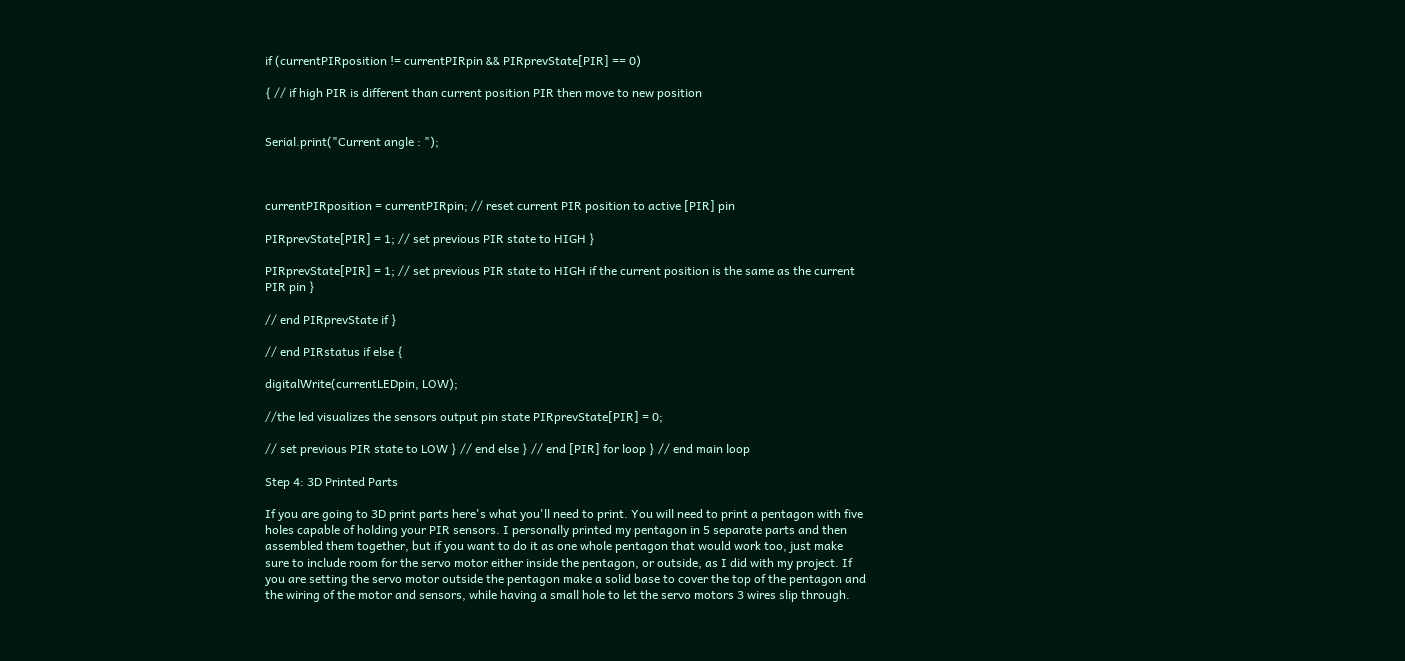if (currentPIRposition != currentPIRpin && PIRprevState[PIR] == 0)

{ // if high PIR is different than current position PIR then move to new position


Serial.print("Current angle : ");



currentPIRposition = currentPIRpin; // reset current PIR position to active [PIR] pin

PIRprevState[PIR] = 1; // set previous PIR state to HIGH }

PIRprevState[PIR] = 1; // set previous PIR state to HIGH if the current position is the same as the current PIR pin }

// end PIRprevState if }

// end PIRstatus if else {

digitalWrite(currentLEDpin, LOW);

//the led visualizes the sensors output pin state PIRprevState[PIR] = 0;

// set previous PIR state to LOW } // end else } // end [PIR] for loop } // end main loop

Step 4: 3D Printed Parts

If you are going to 3D print parts here's what you'll need to print. You will need to print a pentagon with five holes capable of holding your PIR sensors. I personally printed my pentagon in 5 separate parts and then assembled them together, but if you want to do it as one whole pentagon that would work too, just make sure to include room for the servo motor either inside the pentagon, or outside, as I did with my project. If you are setting the servo motor outside the pentagon make a solid base to cover the top of the pentagon and the wiring of the motor and sensors, while having a small hole to let the servo motors 3 wires slip through.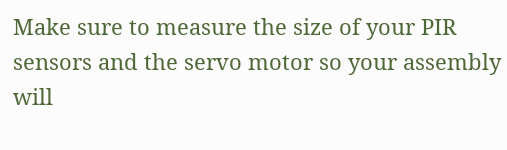Make sure to measure the size of your PIR sensors and the servo motor so your assembly will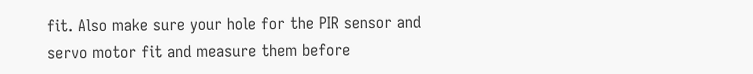fit. Also make sure your hole for the PIR sensor and servo motor fit and measure them before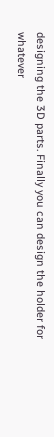designing the 3D parts. Finally you can design the holder for whatever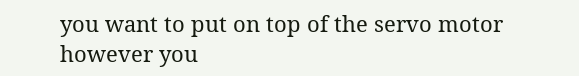you want to put on top of the servo motor however you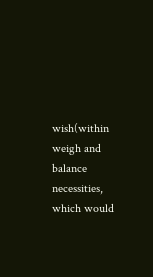wish(within weigh and balance necessities, which would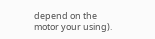depend on the motor your using).